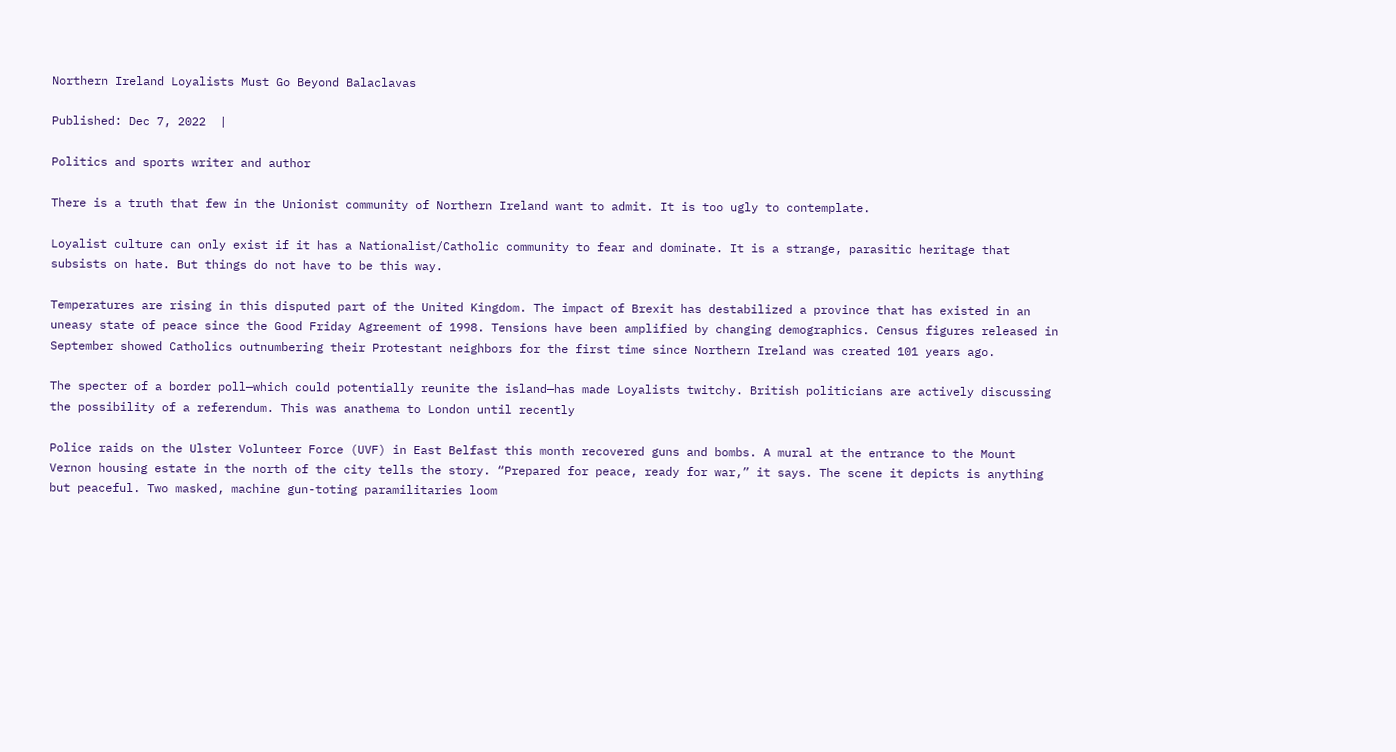Northern Ireland Loyalists Must Go Beyond Balaclavas

Published: Dec 7, 2022  |

Politics and sports writer and author

There is a truth that few in the Unionist community of Northern Ireland want to admit. It is too ugly to contemplate.

Loyalist culture can only exist if it has a Nationalist/Catholic community to fear and dominate. It is a strange, parasitic heritage that subsists on hate. But things do not have to be this way.

Temperatures are rising in this disputed part of the United Kingdom. The impact of Brexit has destabilized a province that has existed in an uneasy state of peace since the Good Friday Agreement of 1998. Tensions have been amplified by changing demographics. Census figures released in September showed Catholics outnumbering their Protestant neighbors for the first time since Northern Ireland was created 101 years ago.

The specter of a border poll—which could potentially reunite the island—has made Loyalists twitchy. British politicians are actively discussing the possibility of a referendum. This was anathema to London until recently

Police raids on the Ulster Volunteer Force (UVF) in East Belfast this month recovered guns and bombs. A mural at the entrance to the Mount Vernon housing estate in the north of the city tells the story. “Prepared for peace, ready for war,” it says. The scene it depicts is anything but peaceful. Two masked, machine gun-toting paramilitaries loom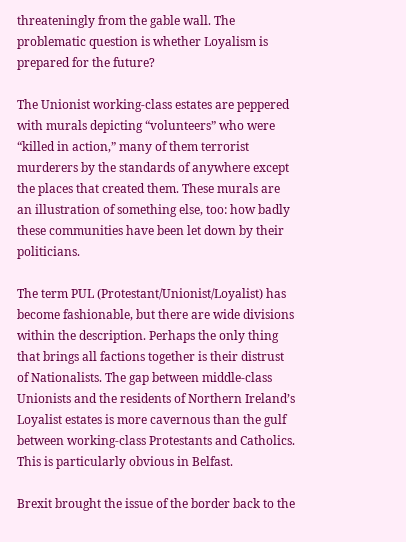threateningly from the gable wall. The problematic question is whether Loyalism is prepared for the future?

The Unionist working-class estates are peppered with murals depicting “volunteers” who were “killed in action,” many of them terrorist murderers by the standards of anywhere except the places that created them. These murals are an illustration of something else, too: how badly these communities have been let down by their politicians.

The term PUL (Protestant/Unionist/Loyalist) has become fashionable, but there are wide divisions within the description. Perhaps the only thing that brings all factions together is their distrust of Nationalists. The gap between middle-class Unionists and the residents of Northern Ireland’s Loyalist estates is more cavernous than the gulf between working-class Protestants and Catholics. This is particularly obvious in Belfast.

Brexit brought the issue of the border back to the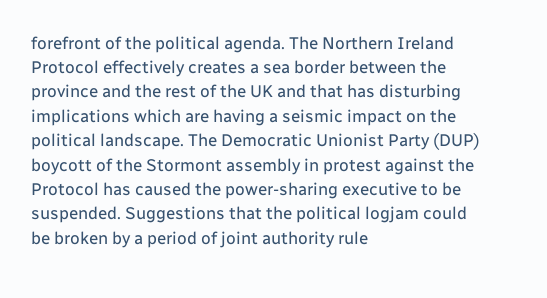forefront of the political agenda. The Northern Ireland Protocol effectively creates a sea border between the province and the rest of the UK and that has disturbing implications which are having a seismic impact on the political landscape. The Democratic Unionist Party (DUP) boycott of the Stormont assembly in protest against the Protocol has caused the power-sharing executive to be suspended. Suggestions that the political logjam could be broken by a period of joint authority rule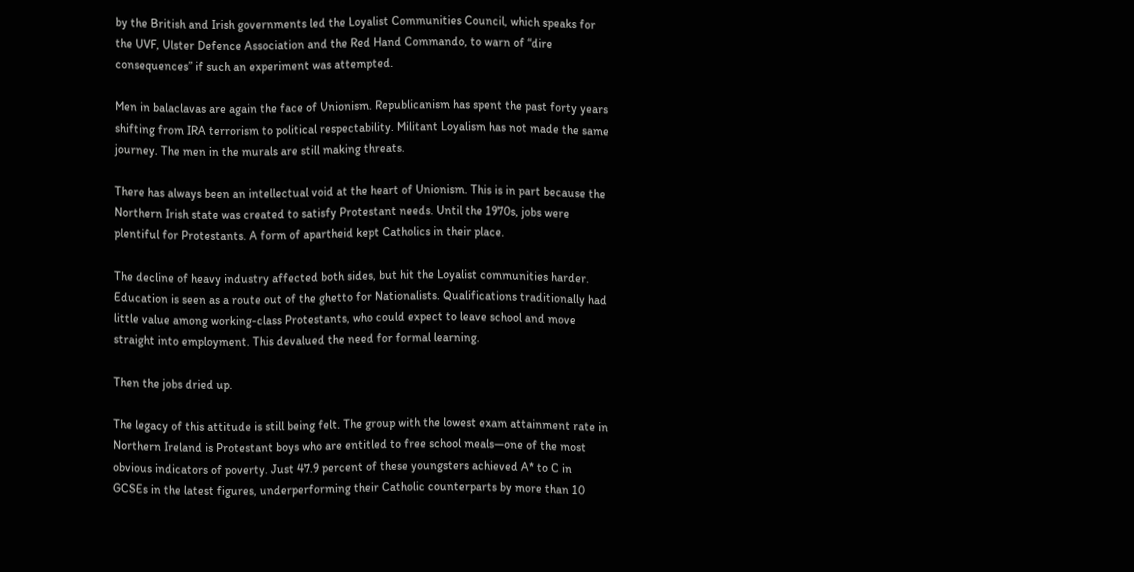by the British and Irish governments led the Loyalist Communities Council, which speaks for the UVF, Ulster Defence Association and the Red Hand Commando, to warn of “dire consequences” if such an experiment was attempted.

Men in balaclavas are again the face of Unionism. Republicanism has spent the past forty years shifting from IRA terrorism to political respectability. Militant Loyalism has not made the same journey. The men in the murals are still making threats.

There has always been an intellectual void at the heart of Unionism. This is in part because the Northern Irish state was created to satisfy Protestant needs. Until the 1970s, jobs were plentiful for Protestants. A form of apartheid kept Catholics in their place.

The decline of heavy industry affected both sides, but hit the Loyalist communities harder. Education is seen as a route out of the ghetto for Nationalists. Qualifications traditionally had little value among working-class Protestants, who could expect to leave school and move straight into employment. This devalued the need for formal learning.

Then the jobs dried up.

The legacy of this attitude is still being felt. The group with the lowest exam attainment rate in Northern Ireland is Protestant boys who are entitled to free school meals—one of the most obvious indicators of poverty. Just 47.9 percent of these youngsters achieved A* to C in GCSEs in the latest figures, underperforming their Catholic counterparts by more than 10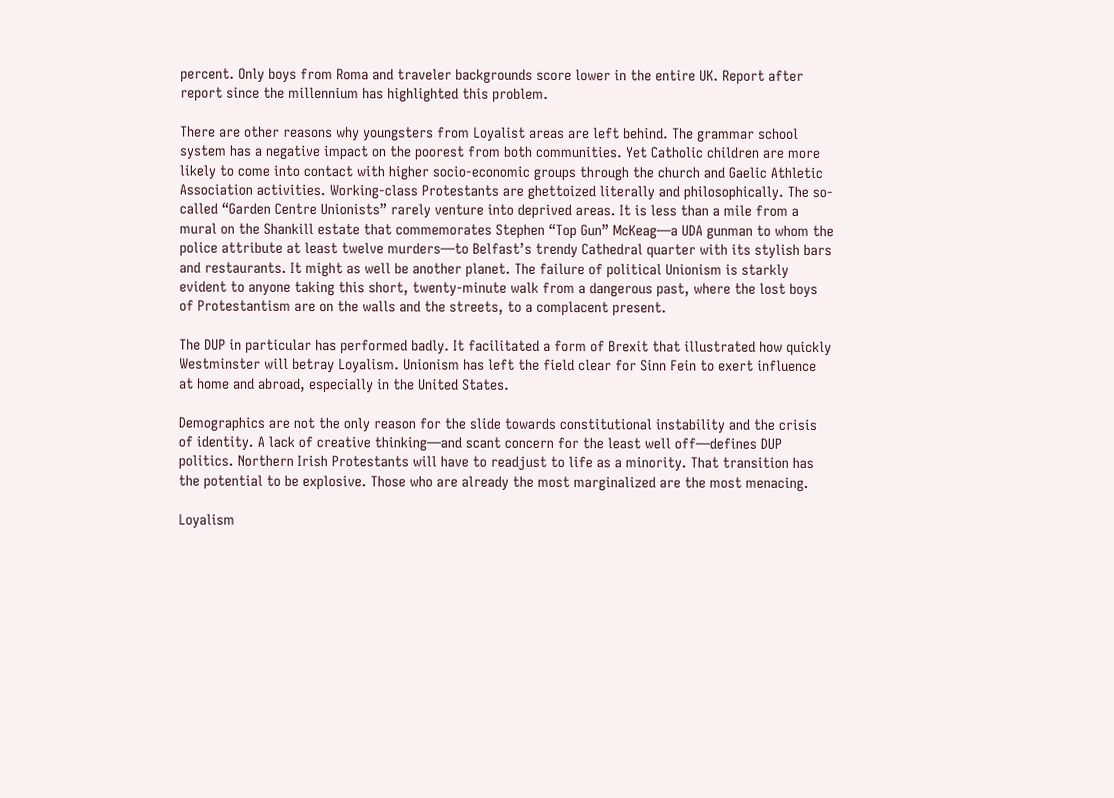percent. Only boys from Roma and traveler backgrounds score lower in the entire UK. Report after report since the millennium has highlighted this problem.

There are other reasons why youngsters from Loyalist areas are left behind. The grammar school system has a negative impact on the poorest from both communities. Yet Catholic children are more likely to come into contact with higher socio-economic groups through the church and Gaelic Athletic Association activities. Working-class Protestants are ghettoized literally and philosophically. The so-called “Garden Centre Unionists” rarely venture into deprived areas. It is less than a mile from a mural on the Shankill estate that commemorates Stephen “Top Gun” McKeag—a UDA gunman to whom the police attribute at least twelve murders—to Belfast’s trendy Cathedral quarter with its stylish bars and restaurants. It might as well be another planet. The failure of political Unionism is starkly evident to anyone taking this short, twenty-minute walk from a dangerous past, where the lost boys of Protestantism are on the walls and the streets, to a complacent present.

The DUP in particular has performed badly. It facilitated a form of Brexit that illustrated how quickly Westminster will betray Loyalism. Unionism has left the field clear for Sinn Fein to exert influence at home and abroad, especially in the United States.

Demographics are not the only reason for the slide towards constitutional instability and the crisis of identity. A lack of creative thinking—and scant concern for the least well off—defines DUP politics. Northern Irish Protestants will have to readjust to life as a minority. That transition has the potential to be explosive. Those who are already the most marginalized are the most menacing.

Loyalism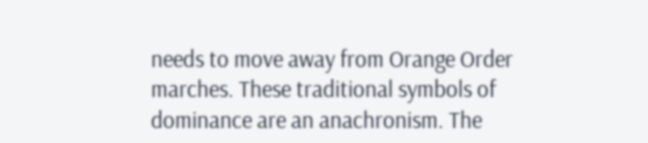needs to move away from Orange Order marches. These traditional symbols of dominance are an anachronism. The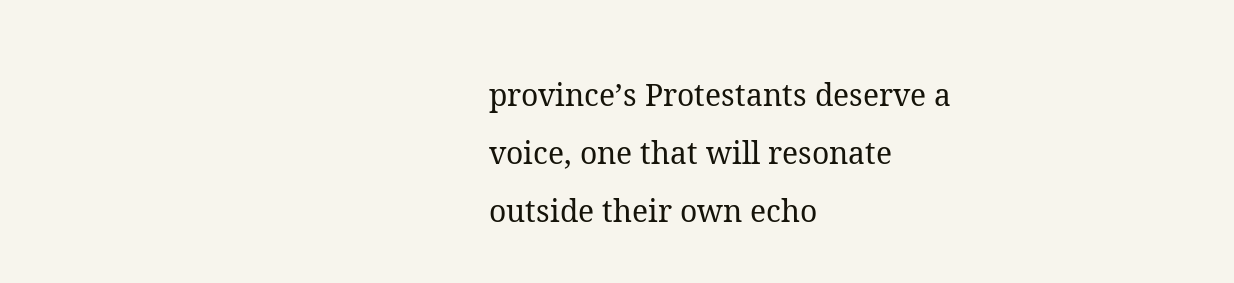province’s Protestants deserve a voice, one that will resonate outside their own echo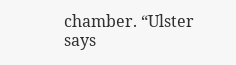chamber. “Ulster says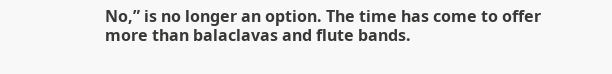No,” is no longer an option. The time has come to offer more than balaclavas and flute bands.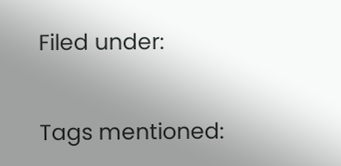Filed under:

Tags mentioned: